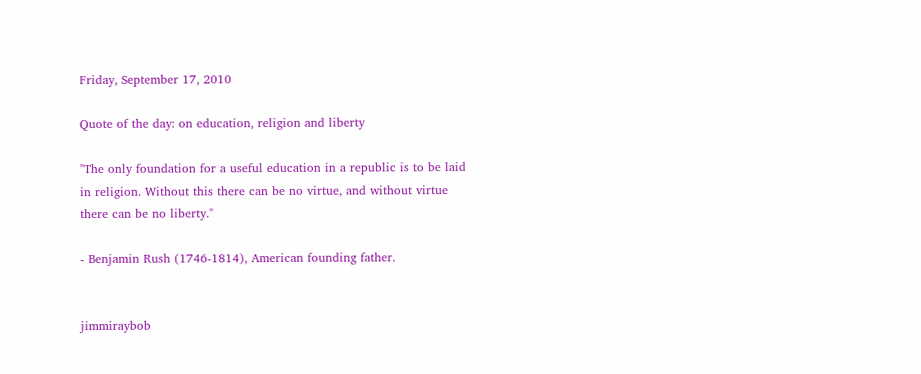Friday, September 17, 2010

Quote of the day: on education, religion and liberty

"The only foundation for a useful education in a republic is to be laid in religion. Without this there can be no virtue, and without virtue there can be no liberty."

- Benjamin Rush (1746-1814), American founding father.


jimmiraybob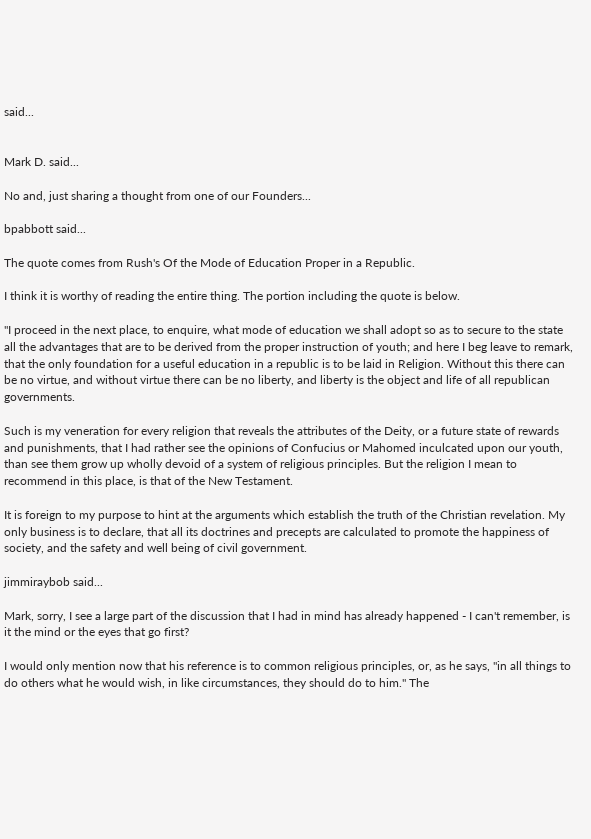said...


Mark D. said...

No and, just sharing a thought from one of our Founders...

bpabbott said...

The quote comes from Rush's Of the Mode of Education Proper in a Republic.

I think it is worthy of reading the entire thing. The portion including the quote is below.

"I proceed in the next place, to enquire, what mode of education we shall adopt so as to secure to the state all the advantages that are to be derived from the proper instruction of youth; and here I beg leave to remark, that the only foundation for a useful education in a republic is to be laid in Religion. Without this there can be no virtue, and without virtue there can be no liberty, and liberty is the object and life of all republican governments.

Such is my veneration for every religion that reveals the attributes of the Deity, or a future state of rewards and punishments, that I had rather see the opinions of Confucius or Mahomed inculcated upon our youth, than see them grow up wholly devoid of a system of religious principles. But the religion I mean to recommend in this place, is that of the New Testament.

It is foreign to my purpose to hint at the arguments which establish the truth of the Christian revelation. My only business is to declare, that all its doctrines and precepts are calculated to promote the happiness of society, and the safety and well being of civil government.

jimmiraybob said...

Mark, sorry, I see a large part of the discussion that I had in mind has already happened - I can't remember, is it the mind or the eyes that go first?

I would only mention now that his reference is to common religious principles, or, as he says, "in all things to do others what he would wish, in like circumstances, they should do to him." The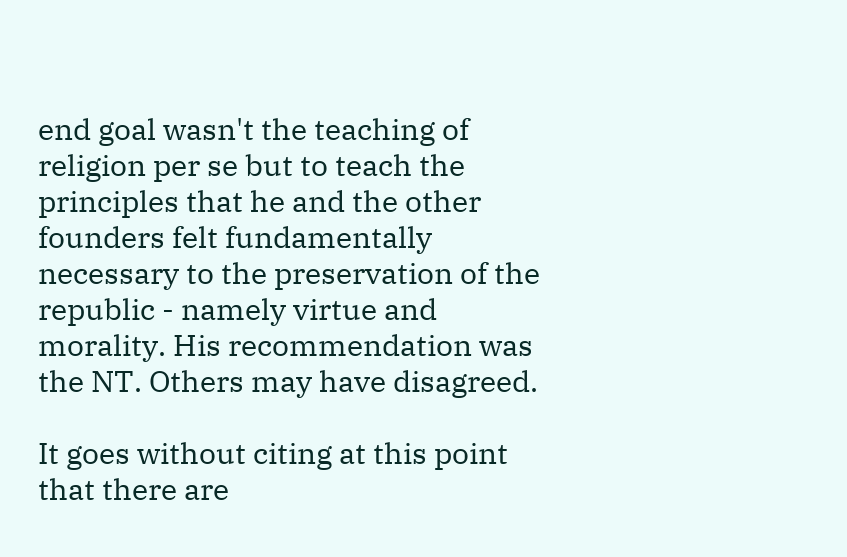end goal wasn't the teaching of religion per se but to teach the principles that he and the other founders felt fundamentally necessary to the preservation of the republic - namely virtue and morality. His recommendation was the NT. Others may have disagreed.

It goes without citing at this point that there are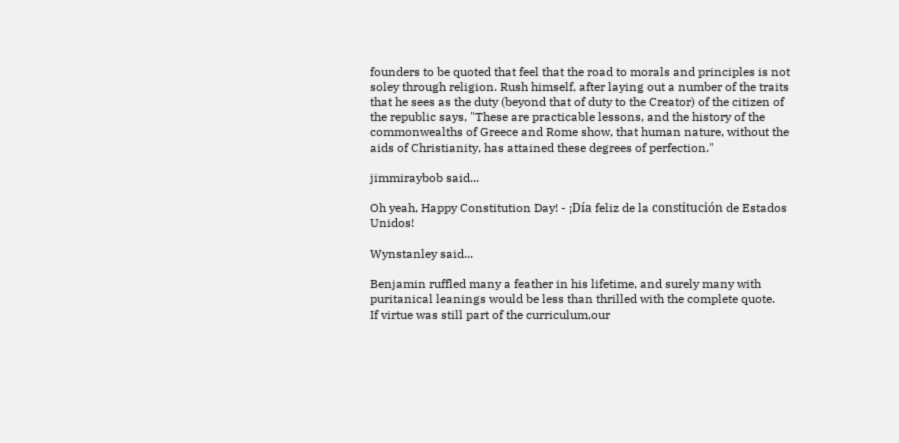founders to be quoted that feel that the road to morals and principles is not soley through religion. Rush himself, after laying out a number of the traits that he sees as the duty (beyond that of duty to the Creator) of the citizen of the republic says, "These are practicable lessons, and the history of the commonwealths of Greece and Rome show, that human nature, without the aids of Christianity, has attained these degrees of perfection."

jimmiraybob said...

Oh yeah, Happy Constitution Day! - ¡Día feliz de la constitución de Estados Unidos!

Wynstanley said...

Benjamin ruffled many a feather in his lifetime, and surely many with puritanical leanings would be less than thrilled with the complete quote.
If virtue was still part of the curriculum,our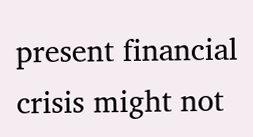present financial crisis might not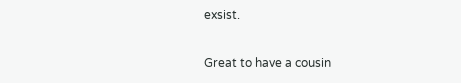exsist.

Great to have a cousin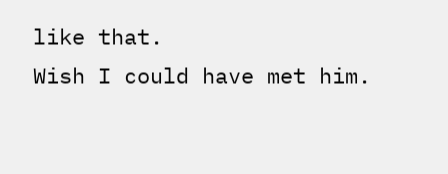like that.
Wish I could have met him.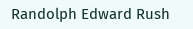Randolph Edward Rush